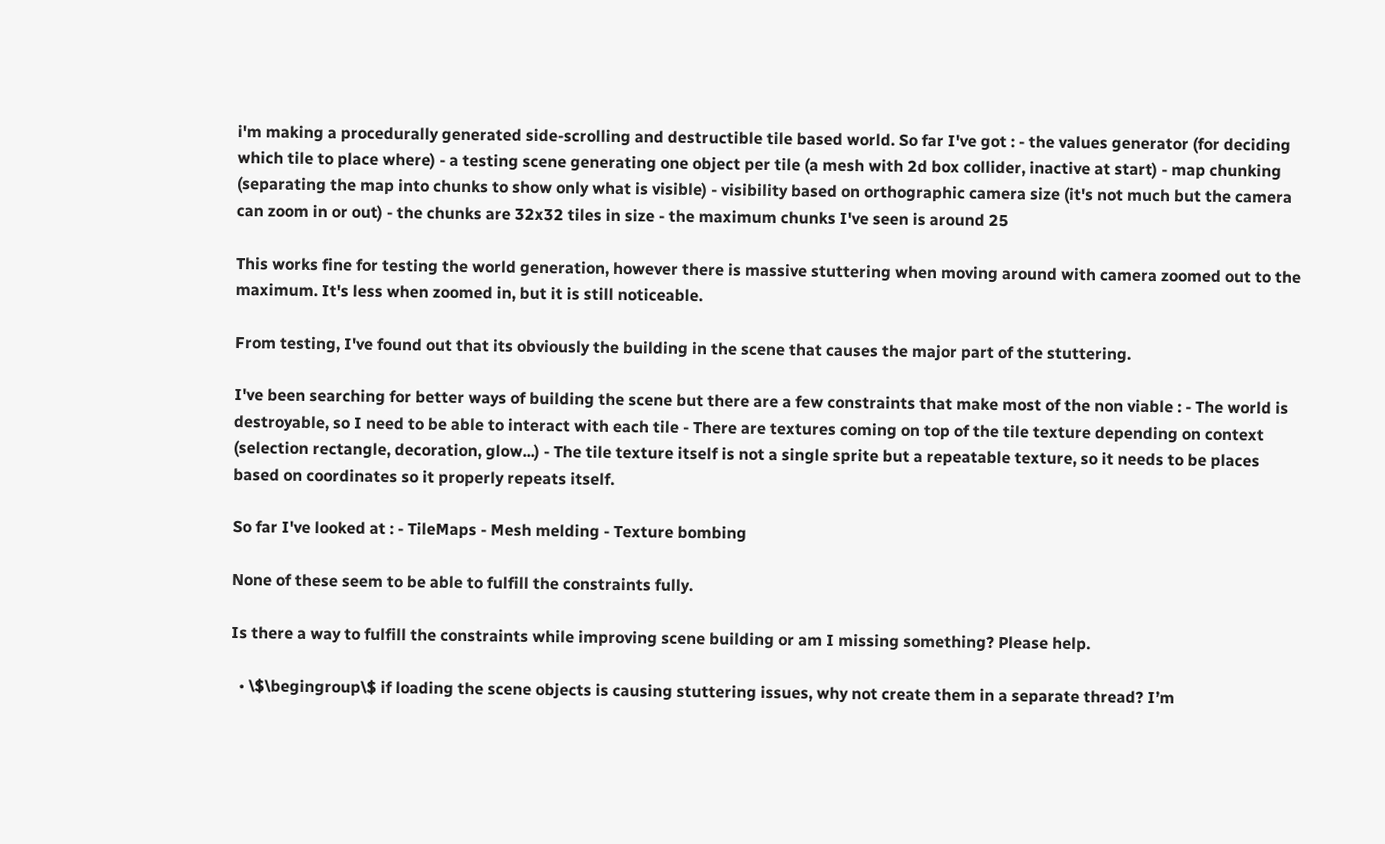i'm making a procedurally generated side-scrolling and destructible tile based world. So far I've got : - the values generator (for deciding which tile to place where) - a testing scene generating one object per tile (a mesh with 2d box collider, inactive at start) - map chunking (separating the map into chunks to show only what is visible) - visibility based on orthographic camera size (it's not much but the camera can zoom in or out) - the chunks are 32x32 tiles in size - the maximum chunks I've seen is around 25

This works fine for testing the world generation, however there is massive stuttering when moving around with camera zoomed out to the maximum. It's less when zoomed in, but it is still noticeable.

From testing, I've found out that its obviously the building in the scene that causes the major part of the stuttering.

I've been searching for better ways of building the scene but there are a few constraints that make most of the non viable : - The world is destroyable, so I need to be able to interact with each tile - There are textures coming on top of the tile texture depending on context (selection rectangle, decoration, glow...) - The tile texture itself is not a single sprite but a repeatable texture, so it needs to be places based on coordinates so it properly repeats itself.

So far I've looked at : - TileMaps - Mesh melding - Texture bombing

None of these seem to be able to fulfill the constraints fully.

Is there a way to fulfill the constraints while improving scene building or am I missing something? Please help.

  • \$\begingroup\$ if loading the scene objects is causing stuttering issues, why not create them in a separate thread? I’m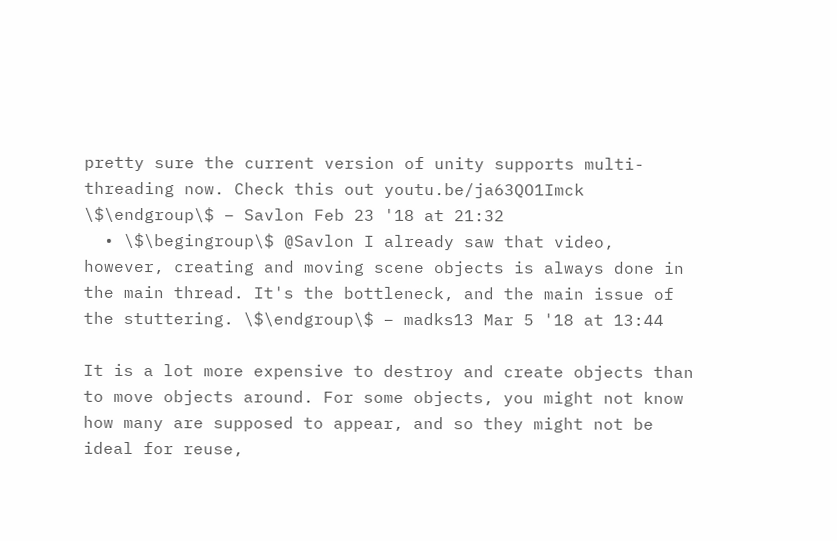pretty sure the current version of unity supports multi-threading now. Check this out youtu.be/ja63QO1Imck \$\endgroup\$ – Savlon Feb 23 '18 at 21:32
  • \$\begingroup\$ @Savlon I already saw that video, however, creating and moving scene objects is always done in the main thread. It's the bottleneck, and the main issue of the stuttering. \$\endgroup\$ – madks13 Mar 5 '18 at 13:44

It is a lot more expensive to destroy and create objects than to move objects around. For some objects, you might not know how many are supposed to appear, and so they might not be ideal for reuse,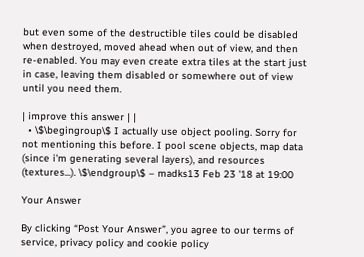but even some of the destructible tiles could be disabled when destroyed, moved ahead when out of view, and then re-enabled. You may even create extra tiles at the start just in case, leaving them disabled or somewhere out of view until you need them.

| improve this answer | |
  • \$\begingroup\$ I actually use object pooling. Sorry for not mentioning this before. I pool scene objects, map data (since i'm generating several layers), and resources (textures...). \$\endgroup\$ – madks13 Feb 23 '18 at 19:00

Your Answer

By clicking “Post Your Answer”, you agree to our terms of service, privacy policy and cookie policy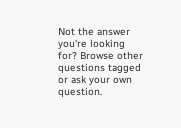Not the answer you're looking for? Browse other questions tagged or ask your own question.